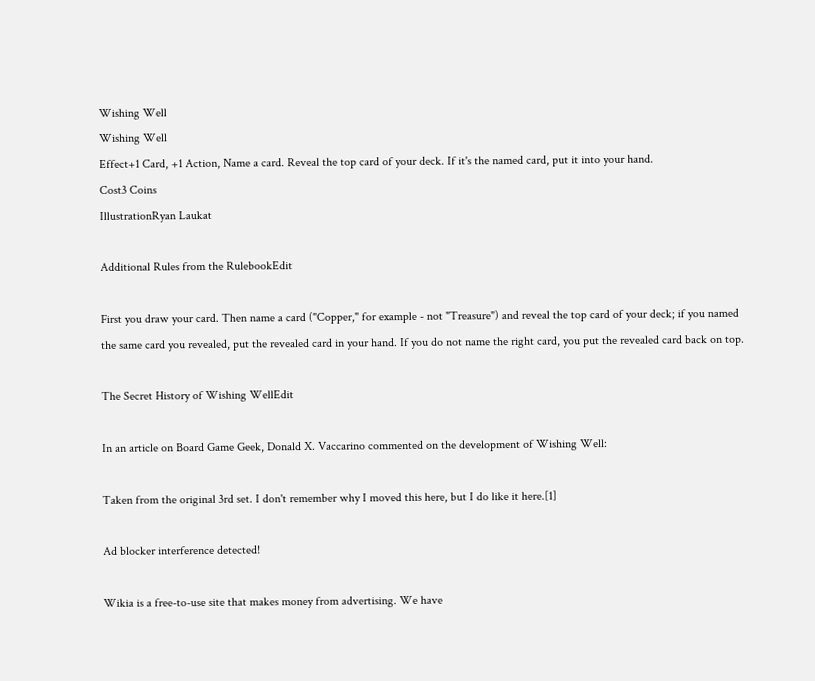Wishing Well
Wishing Well
Effect+1 Card, +1 Action, Name a card. Reveal the top card of your deck. If it's the named card, put it into your hand.
Cost3 Coins
IllustrationRyan Laukat

Additional Rules from the RulebookEdit

First you draw your card. Then name a card ("Copper," for example - not "Treasure") and reveal the top card of your deck; if you named the same card you revealed, put the revealed card in your hand. If you do not name the right card, you put the revealed card back on top.

The Secret History of Wishing WellEdit

In an article on Board Game Geek, Donald X. Vaccarino commented on the development of Wishing Well:

Taken from the original 3rd set. I don't remember why I moved this here, but I do like it here.[1]

Ad blocker interference detected!

Wikia is a free-to-use site that makes money from advertising. We have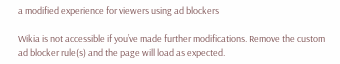a modified experience for viewers using ad blockers

Wikia is not accessible if you’ve made further modifications. Remove the custom ad blocker rule(s) and the page will load as expected.